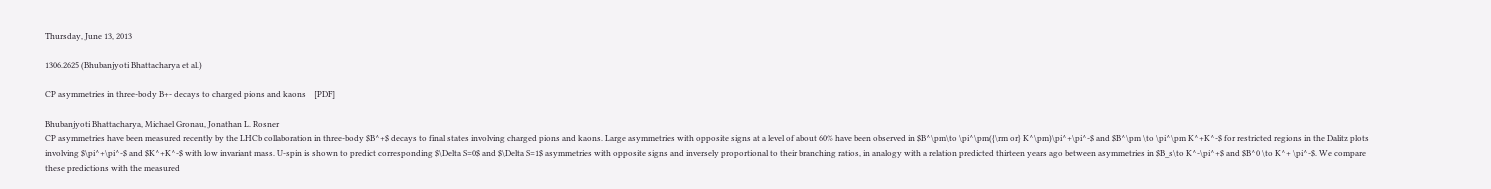Thursday, June 13, 2013

1306.2625 (Bhubanjyoti Bhattacharya et al.)

CP asymmetries in three-body B+- decays to charged pions and kaons    [PDF]

Bhubanjyoti Bhattacharya, Michael Gronau, Jonathan L. Rosner
CP asymmetries have been measured recently by the LHCb collaboration in three-body $B^+$ decays to final states involving charged pions and kaons. Large asymmetries with opposite signs at a level of about 60% have been observed in $B^\pm\to \pi^\pm({\rm or} K^\pm)\pi^+\pi^-$ and $B^\pm \to \pi^\pm K^+K^-$ for restricted regions in the Dalitz plots involving $\pi^+\pi^-$ and $K^+K^-$ with low invariant mass. U-spin is shown to predict corresponding $\Delta S=0$ and $\Delta S=1$ asymmetries with opposite signs and inversely proportional to their branching ratios, in analogy with a relation predicted thirteen years ago between asymmetries in $B_s\to K^-\pi^+$ and $B^0 \to K^+ \pi^-$. We compare these predictions with the measured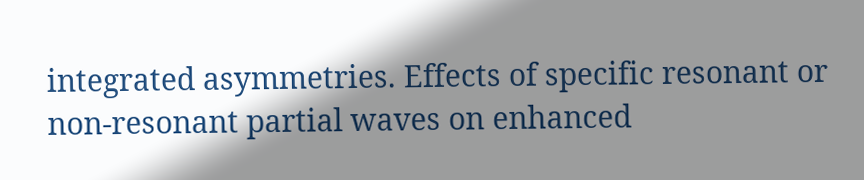integrated asymmetries. Effects of specific resonant or non-resonant partial waves on enhanced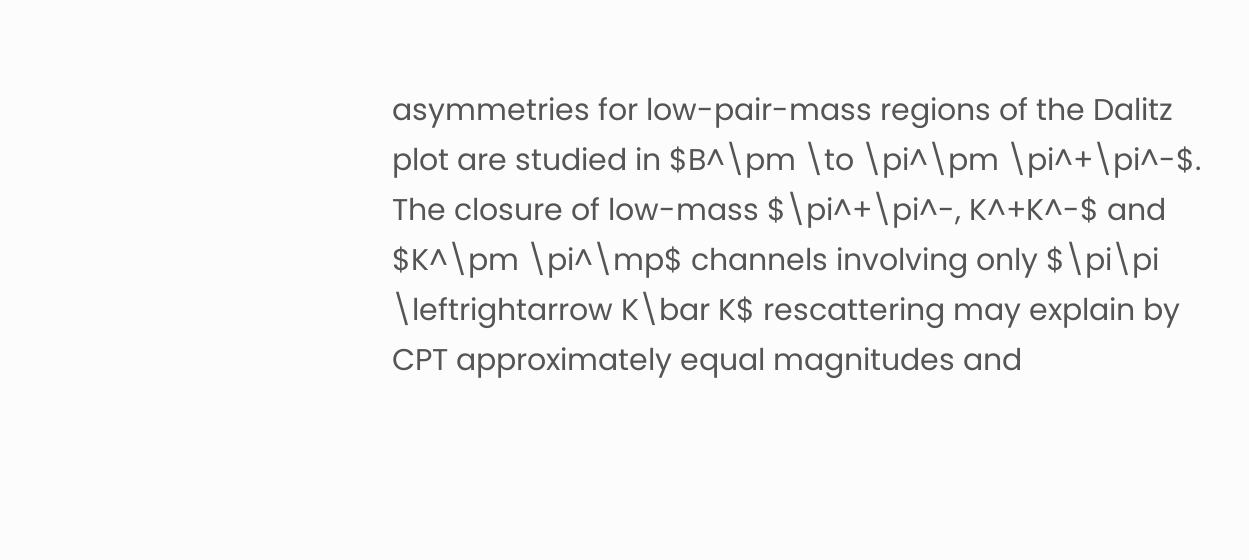asymmetries for low-pair-mass regions of the Dalitz plot are studied in $B^\pm \to \pi^\pm \pi^+\pi^-$. The closure of low-mass $\pi^+\pi^-, K^+K^-$ and $K^\pm \pi^\mp$ channels involving only $\pi\pi \leftrightarrow K\bar K$ rescattering may explain by CPT approximately equal magnitudes and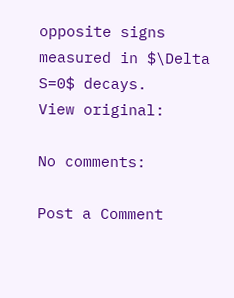opposite signs measured in $\Delta S=0$ decays.
View original:

No comments:

Post a Comment